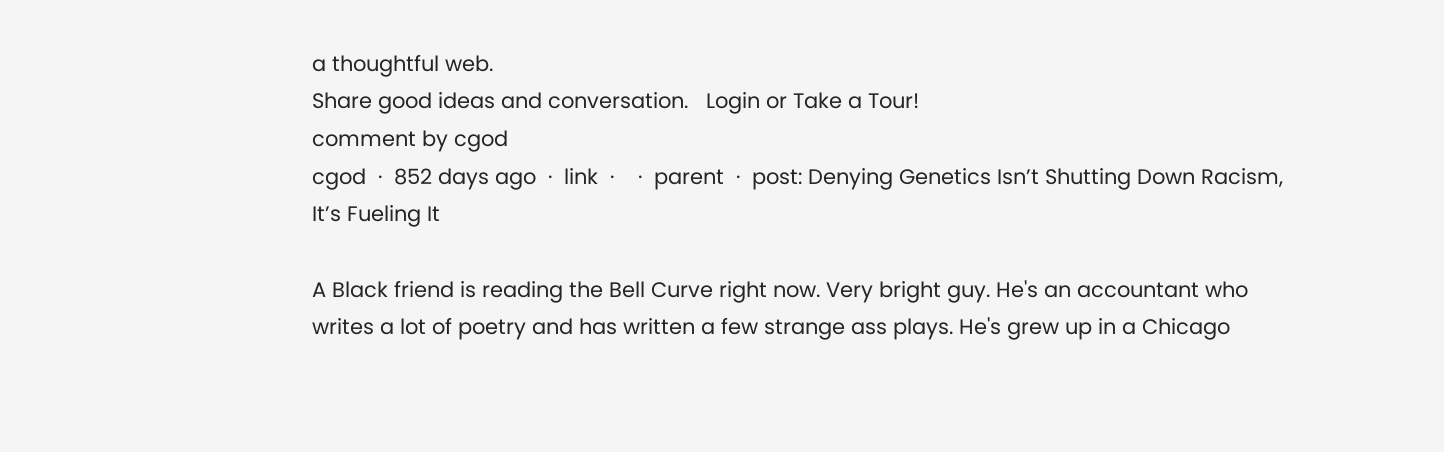a thoughtful web.
Share good ideas and conversation.   Login or Take a Tour!
comment by cgod
cgod  ·  852 days ago  ·  link  ·    ·  parent  ·  post: Denying Genetics Isn’t Shutting Down Racism, It’s Fueling It

A Black friend is reading the Bell Curve right now. Very bright guy. He's an accountant who writes a lot of poetry and has written a few strange ass plays. He's grew up in a Chicago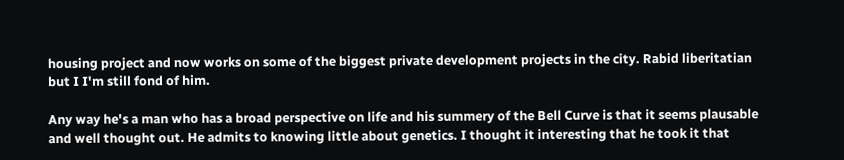housing project and now works on some of the biggest private development projects in the city. Rabid liberitatian but I I'm still fond of him.

Any way he's a man who has a broad perspective on life and his summery of the Bell Curve is that it seems plausable and well thought out. He admits to knowing little about genetics. I thought it interesting that he took it that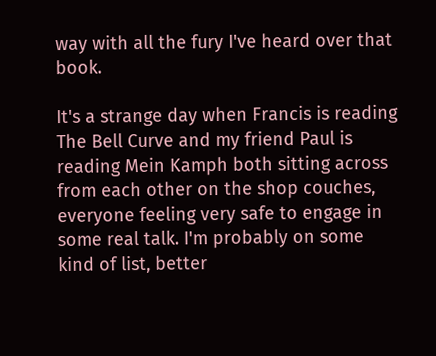way with all the fury I've heard over that book.

It's a strange day when Francis is reading The Bell Curve and my friend Paul is reading Mein Kamph both sitting across from each other on the shop couches, everyone feeling very safe to engage in some real talk. I'm probably on some kind of list, better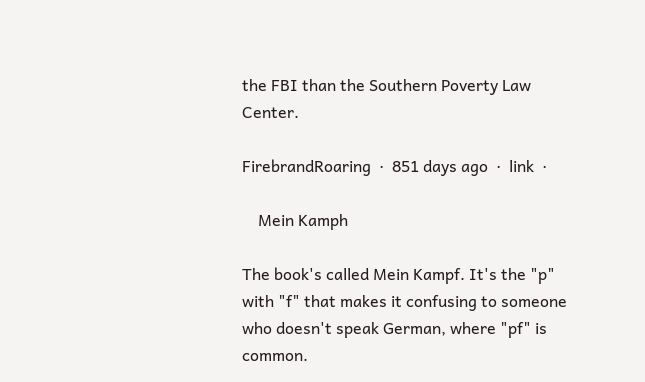the FBI than the Southern Poverty Law Center.

FirebrandRoaring  ·  851 days ago  ·  link  ·

    Mein Kamph

The book's called Mein Kampf. It's the "p" with "f" that makes it confusing to someone who doesn't speak German, where "pf" is common.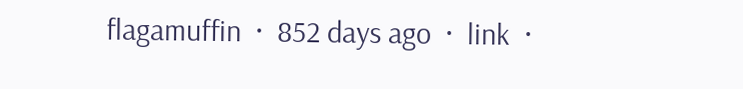flagamuffin  ·  852 days ago  ·  link  ·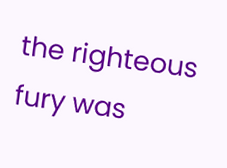the righteous fury was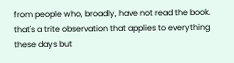from people who, broadly, have not read the book. that's a trite observation that applies to everything these days but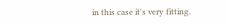in this case it's very fitting.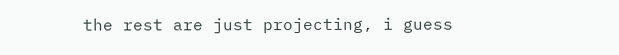the rest are just projecting, i guess